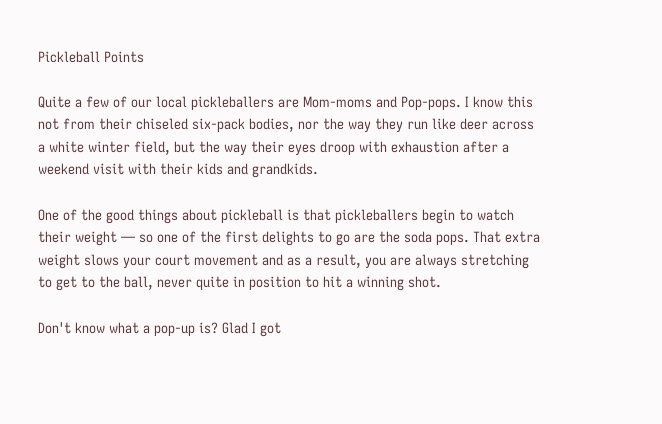Pickleball Points

Quite a few of our local pickleballers are Mom-moms and Pop-pops. I know this not from their chiseled six-pack bodies, nor the way they run like deer across a white winter field, but the way their eyes droop with exhaustion after a weekend visit with their kids and grandkids.

One of the good things about pickleball is that pickleballers begin to watch their weight — so one of the first delights to go are the soda pops. That extra weight slows your court movement and as a result, you are always stretching to get to the ball, never quite in position to hit a winning shot.

Don't know what a pop-up is? Glad I got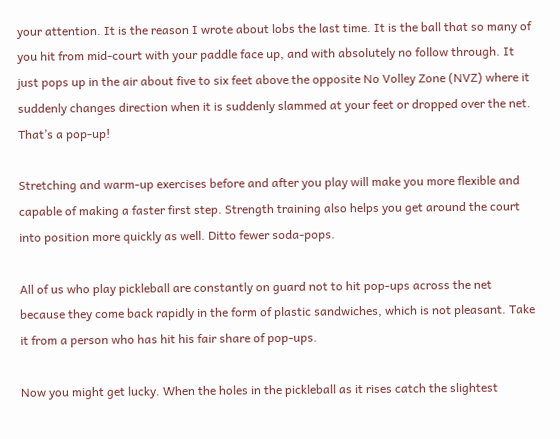your attention. It is the reason I wrote about lobs the last time. It is the ball that so many of you hit from mid-court with your paddle face up, and with absolutely no follow through. It just pops up in the air about five to six feet above the opposite No Volley Zone (NVZ) where it suddenly changes direction when it is suddenly slammed at your feet or dropped over the net. That’s a pop-up!

Stretching and warm-up exercises before and after you play will make you more flexible and capable of making a faster first step. Strength training also helps you get around the court into position more quickly as well. Ditto fewer soda-pops.

All of us who play pickleball are constantly on guard not to hit pop-ups across the net because they come back rapidly in the form of plastic sandwiches, which is not pleasant. Take it from a person who has hit his fair share of pop-ups.

Now you might get lucky. When the holes in the pickleball as it rises catch the slightest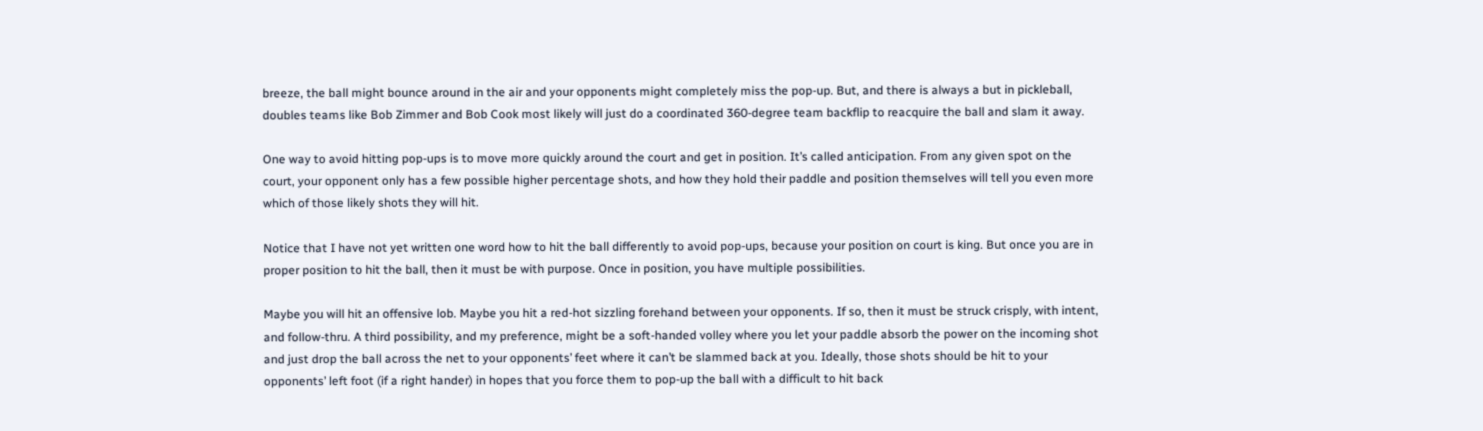breeze, the ball might bounce around in the air and your opponents might completely miss the pop-up. But, and there is always a but in pickleball, doubles teams like Bob Zimmer and Bob Cook most likely will just do a coordinated 360-degree team backflip to reacquire the ball and slam it away.

One way to avoid hitting pop-ups is to move more quickly around the court and get in position. It’s called anticipation. From any given spot on the court, your opponent only has a few possible higher percentage shots, and how they hold their paddle and position themselves will tell you even more which of those likely shots they will hit.

Notice that I have not yet written one word how to hit the ball differently to avoid pop-ups, because your position on court is king. But once you are in proper position to hit the ball, then it must be with purpose. Once in position, you have multiple possibilities.

Maybe you will hit an offensive lob. Maybe you hit a red-hot sizzling forehand between your opponents. If so, then it must be struck crisply, with intent, and follow-thru. A third possibility, and my preference, might be a soft-handed volley where you let your paddle absorb the power on the incoming shot and just drop the ball across the net to your opponents’ feet where it can’t be slammed back at you. Ideally, those shots should be hit to your opponents’ left foot (if a right hander) in hopes that you force them to pop-up the ball with a difficult to hit back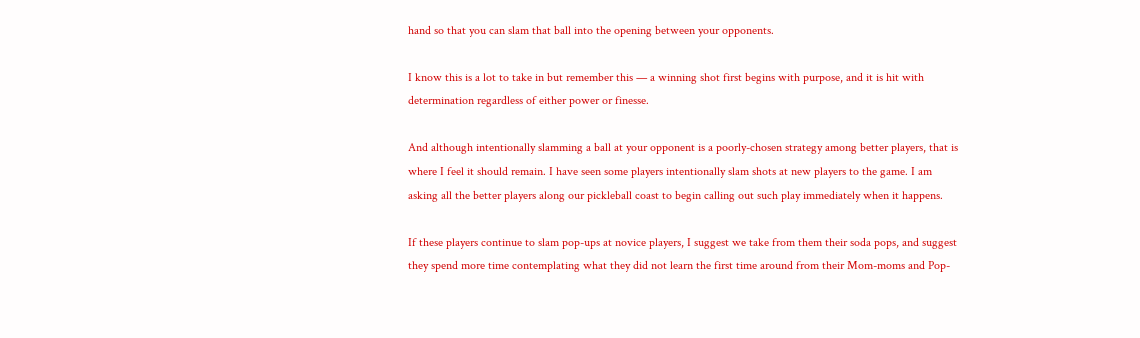hand so that you can slam that ball into the opening between your opponents.

I know this is a lot to take in but remember this — a winning shot first begins with purpose, and it is hit with determination regardless of either power or finesse.

And although intentionally slamming a ball at your opponent is a poorly-chosen strategy among better players, that is where I feel it should remain. I have seen some players intentionally slam shots at new players to the game. I am asking all the better players along our pickleball coast to begin calling out such play immediately when it happens.

If these players continue to slam pop-ups at novice players, I suggest we take from them their soda pops, and suggest they spend more time contemplating what they did not learn the first time around from their Mom-moms and Pop-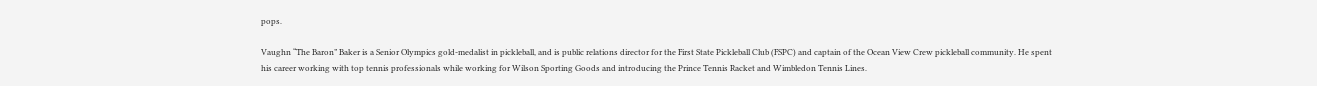pops.

Vaughn “The Baron” Baker is a Senior Olympics gold-medalist in pickleball, and is public relations director for the First State Pickleball Club (FSPC) and captain of the Ocean View Crew pickleball community. He spent his career working with top tennis professionals while working for Wilson Sporting Goods and introducing the Prince Tennis Racket and Wimbledon Tennis Lines.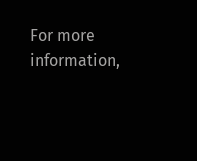For more information,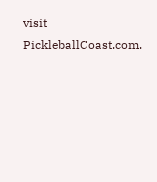visit PickleballCoast.com.